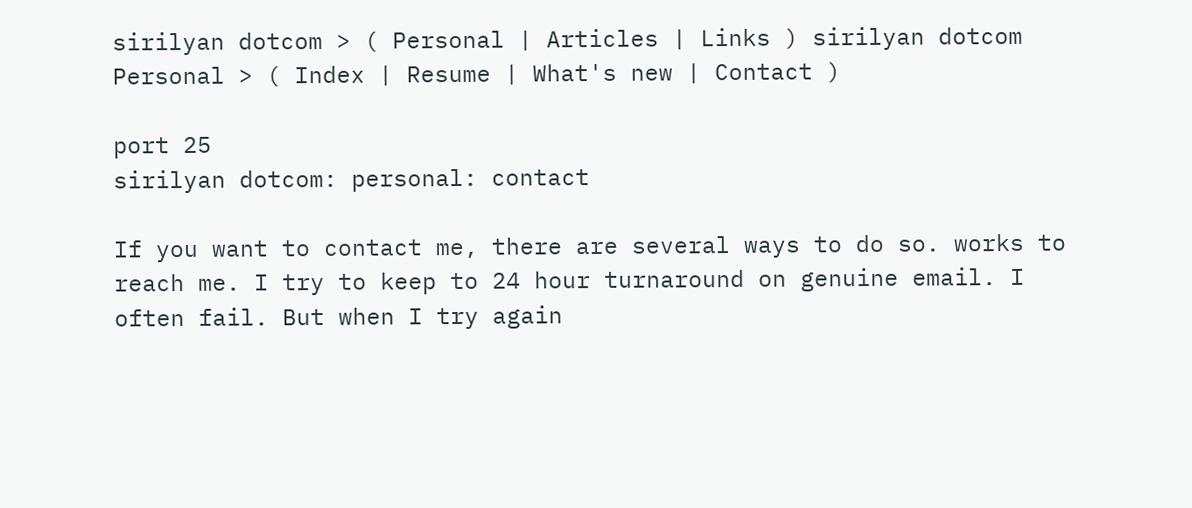sirilyan dotcom > ( Personal | Articles | Links ) sirilyan dotcom
Personal > ( Index | Resume | What's new | Contact )

port 25
sirilyan dotcom: personal: contact

If you want to contact me, there are several ways to do so. works to reach me. I try to keep to 24 hour turnaround on genuine email. I often fail. But when I try again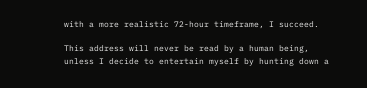with a more realistic 72-hour timeframe, I succeed.

This address will never be read by a human being, unless I decide to entertain myself by hunting down a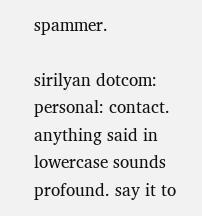spammer.

sirilyan dotcom: personal: contact.
anything said in lowercase sounds profound. say it to